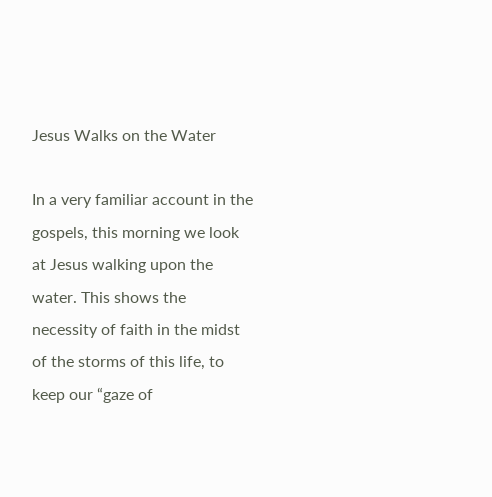Jesus Walks on the Water

In a very familiar account in the gospels, this morning we look at Jesus walking upon the water. This shows the necessity of faith in the midst of the storms of this life, to keep our “gaze of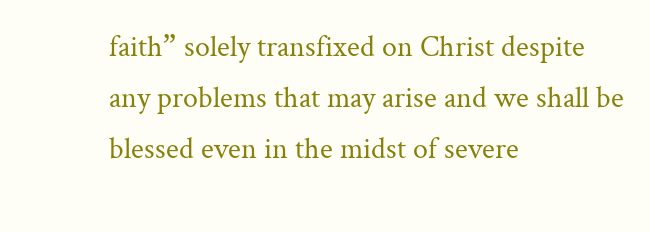faith” solely transfixed on Christ despite any problems that may arise and we shall be blessed even in the midst of severe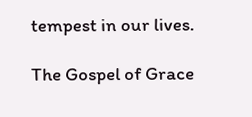tempest in our lives.

The Gospel of Grace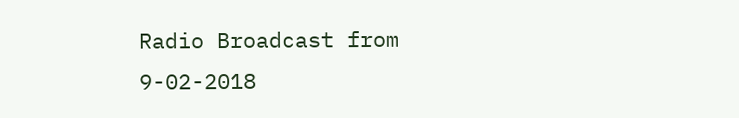Radio Broadcast from 9-02-2018